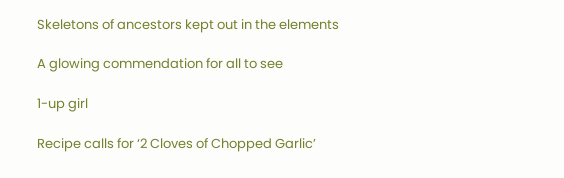Skeletons of ancestors kept out in the elements

A glowing commendation for all to see

1-up girl

Recipe calls for ‘2 Cloves of Chopped Garlic’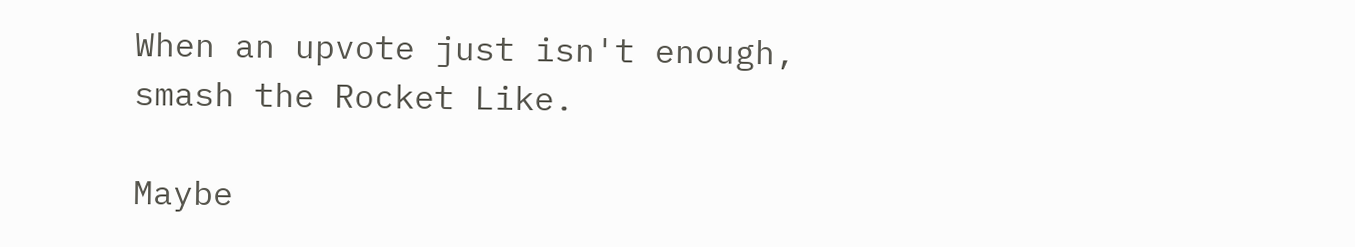When an upvote just isn't enough, smash the Rocket Like.

Maybe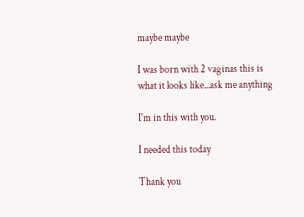maybe maybe

I was born with 2 vaginas this is what it looks like...ask me anything

I'm in this with you.

I needed this today

Thank you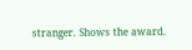stranger. Shows the award.